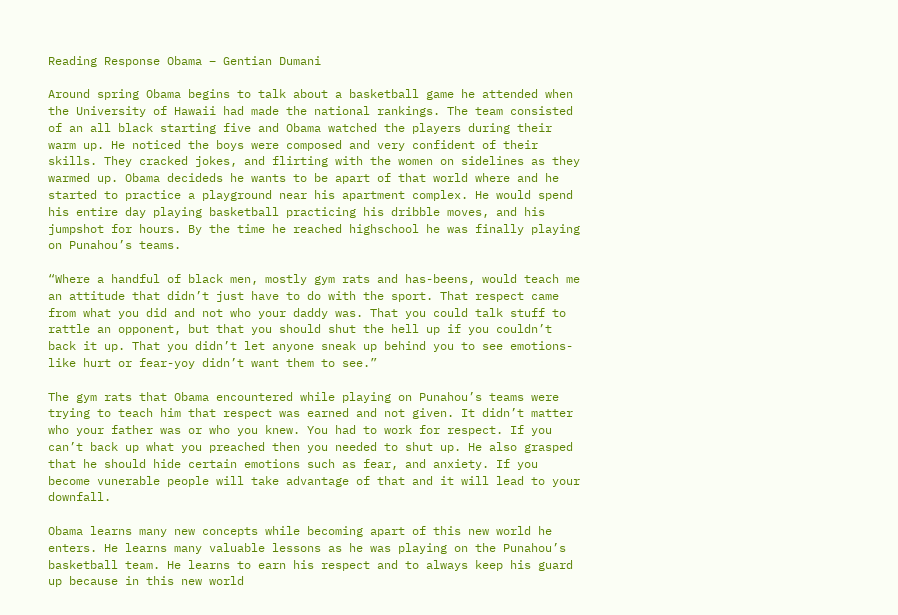Reading Response Obama – Gentian Dumani

Around spring Obama begins to talk about a basketball game he attended when the University of Hawaii had made the national rankings. The team consisted of an all black starting five and Obama watched the players during their warm up. He noticed the boys were composed and very confident of their skills. They cracked jokes, and flirting with the women on sidelines as they warmed up. Obama decideds he wants to be apart of that world where and he started to practice a playground near his apartment complex. He would spend his entire day playing basketball practicing his dribble moves, and his jumpshot for hours. By the time he reached highschool he was finally playing on Punahou’s teams.

“Where a handful of black men, mostly gym rats and has-beens, would teach me an attitude that didn’t just have to do with the sport. That respect came from what you did and not who your daddy was. That you could talk stuff to rattle an opponent, but that you should shut the hell up if you couldn’t back it up. That you didn’t let anyone sneak up behind you to see emotions-like hurt or fear-yoy didn’t want them to see.”

The gym rats that Obama encountered while playing on Punahou’s teams were trying to teach him that respect was earned and not given. It didn’t matter who your father was or who you knew. You had to work for respect. If you can’t back up what you preached then you needed to shut up. He also grasped that he should hide certain emotions such as fear, and anxiety. If you become vunerable people will take advantage of that and it will lead to your downfall.

Obama learns many new concepts while becoming apart of this new world he enters. He learns many valuable lessons as he was playing on the Punahou’s basketball team. He learns to earn his respect and to always keep his guard up because in this new world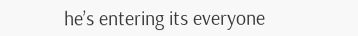he’s entering its everyone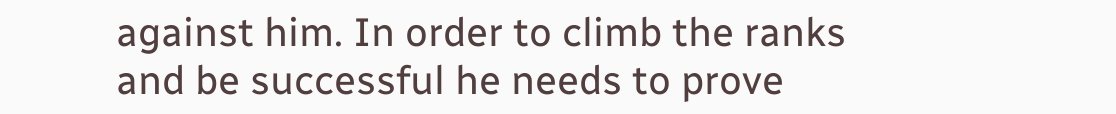against him. In order to climb the ranks and be successful he needs to prove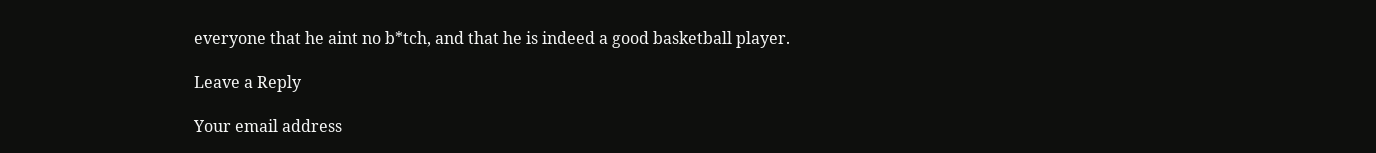everyone that he aint no b*tch, and that he is indeed a good basketball player.

Leave a Reply

Your email address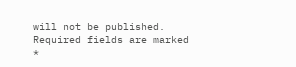will not be published. Required fields are marked *